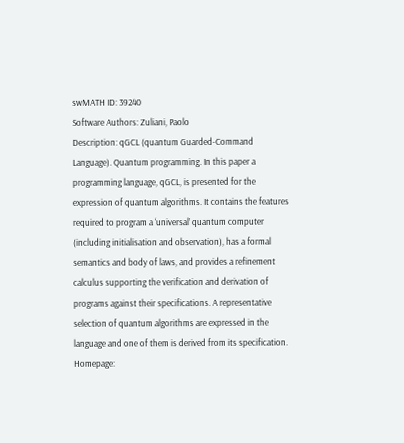swMATH ID: 39240
Software Authors: Zuliani, Paolo
Description: qGCL (quantum Guarded-Command Language). Quantum programming. In this paper a programming language, qGCL, is presented for the expression of quantum algorithms. It contains the features required to program a ‘universal’ quantum computer (including initialisation and observation), has a formal semantics and body of laws, and provides a refinement calculus supporting the verification and derivation of programs against their specifications. A representative selection of quantum algorithms are expressed in the language and one of them is derived from its specification.
Homepage: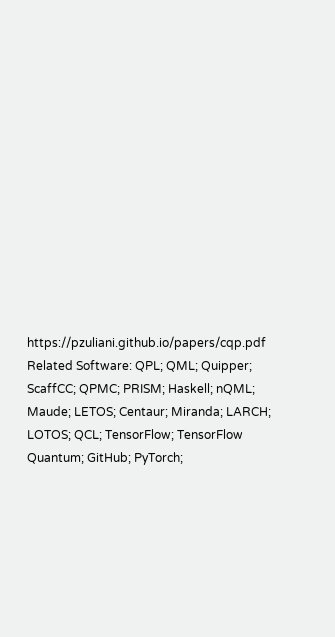https://pzuliani.github.io/papers/cqp.pdf
Related Software: QPL; QML; Quipper; ScaffCC; QPMC; PRISM; Haskell; nQML; Maude; LETOS; Centaur; Miranda; LARCH; LOTOS; QCL; TensorFlow; TensorFlow Quantum; GitHub; PyTorch;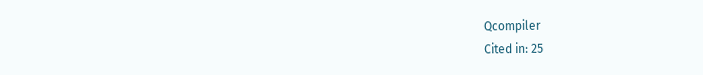Qcompiler
Cited in: 25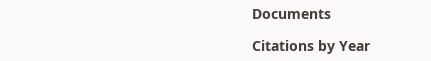Documents

Citations by Year